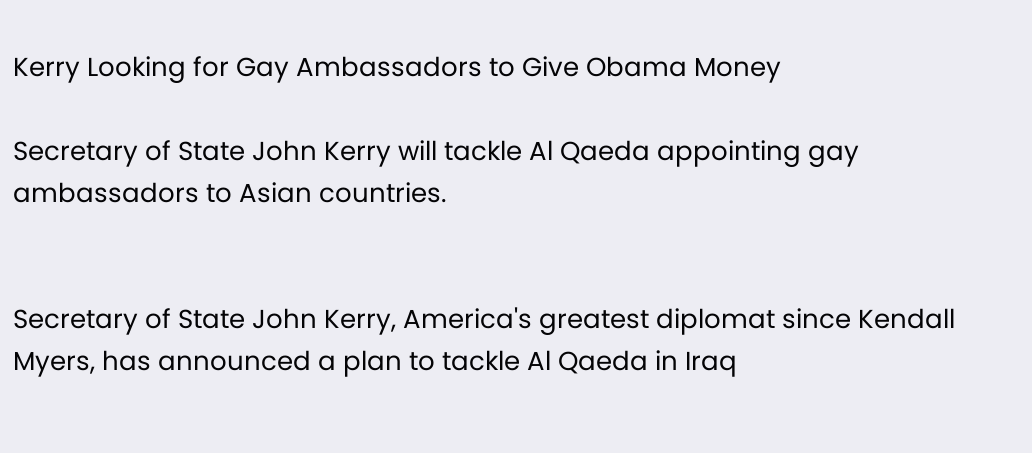Kerry Looking for Gay Ambassadors to Give Obama Money

Secretary of State John Kerry will tackle Al Qaeda appointing gay ambassadors to Asian countries.


Secretary of State John Kerry, America's greatest diplomat since Kendall Myers, has announced a plan to tackle Al Qaeda in Iraq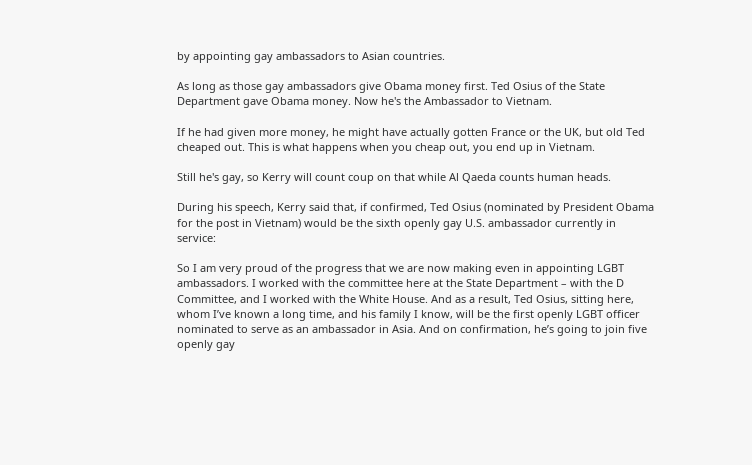by appointing gay ambassadors to Asian countries.

As long as those gay ambassadors give Obama money first. Ted Osius of the State Department gave Obama money. Now he's the Ambassador to Vietnam.

If he had given more money, he might have actually gotten France or the UK, but old Ted cheaped out. This is what happens when you cheap out, you end up in Vietnam.

Still he's gay, so Kerry will count coup on that while Al Qaeda counts human heads.

During his speech, Kerry said that, if confirmed, Ted Osius (nominated by President Obama for the post in Vietnam) would be the sixth openly gay U.S. ambassador currently in service:

So I am very proud of the progress that we are now making even in appointing LGBT ambassadors. I worked with the committee here at the State Department – with the D Committee, and I worked with the White House. And as a result, Ted Osius, sitting here, whom I’ve known a long time, and his family I know, will be the first openly LGBT officer nominated to serve as an ambassador in Asia. And on confirmation, he’s going to join five openly gay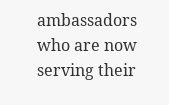ambassadors who are now serving their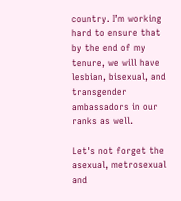country. I’m working hard to ensure that by the end of my tenure, we will have lesbian, bisexual, and transgender ambassadors in our ranks as well.

Let's not forget the asexual, metrosexual and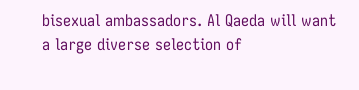bisexual ambassadors. Al Qaeda will want a large diverse selection of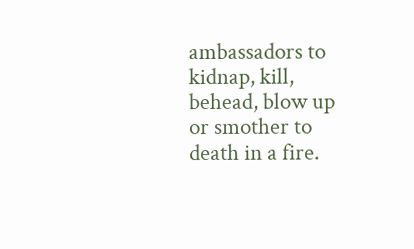ambassadors to kidnap, kill, behead, blow up or smother to death in a fire.